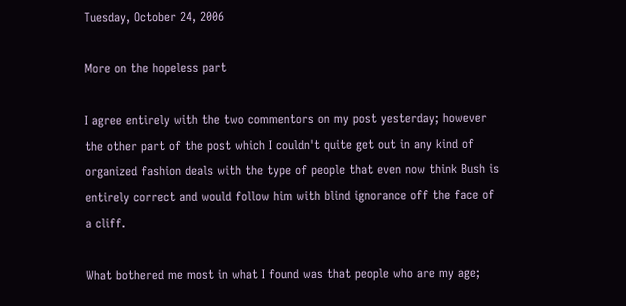Tuesday, October 24, 2006

More on the hopeless part

I agree entirely with the two commentors on my post yesterday; however the other part of the post which I couldn't quite get out in any kind of organized fashion deals with the type of people that even now think Bush is entirely correct and would follow him with blind ignorance off the face of a cliff.

What bothered me most in what I found was that people who are my age;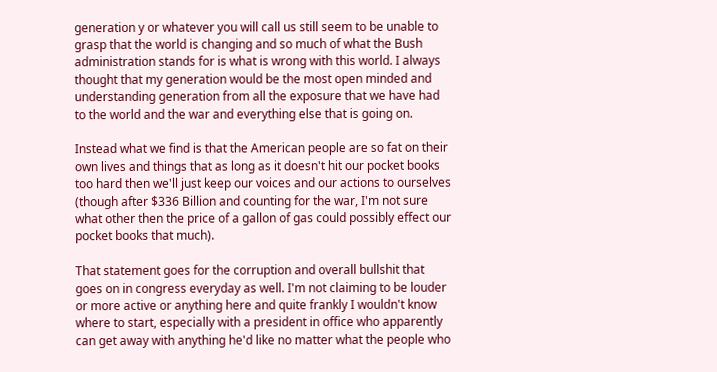generation y or whatever you will call us still seem to be unable to grasp that the world is changing and so much of what the Bush administration stands for is what is wrong with this world. I always thought that my generation would be the most open minded and understanding generation from all the exposure that we have had to the world and the war and everything else that is going on.

Instead what we find is that the American people are so fat on their own lives and things that as long as it doesn't hit our pocket books too hard then we'll just keep our voices and our actions to ourselves (though after $336 Billion and counting for the war, I'm not sure what other then the price of a gallon of gas could possibly effect our pocket books that much).

That statement goes for the corruption and overall bullshit that goes on in congress everyday as well. I'm not claiming to be louder or more active or anything here and quite frankly I wouldn't know where to start, especially with a president in office who apparently can get away with anything he'd like no matter what the people who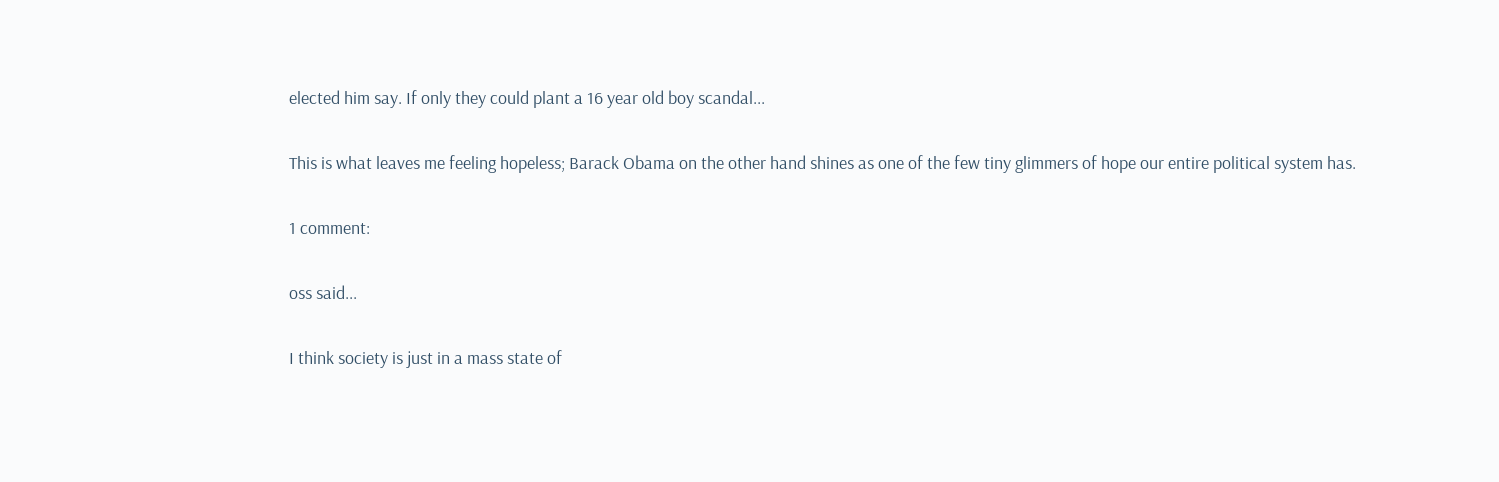elected him say. If only they could plant a 16 year old boy scandal...

This is what leaves me feeling hopeless; Barack Obama on the other hand shines as one of the few tiny glimmers of hope our entire political system has.

1 comment:

oss said...

I think society is just in a mass state of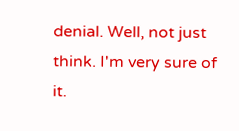denial. Well, not just think. I'm very sure of it.